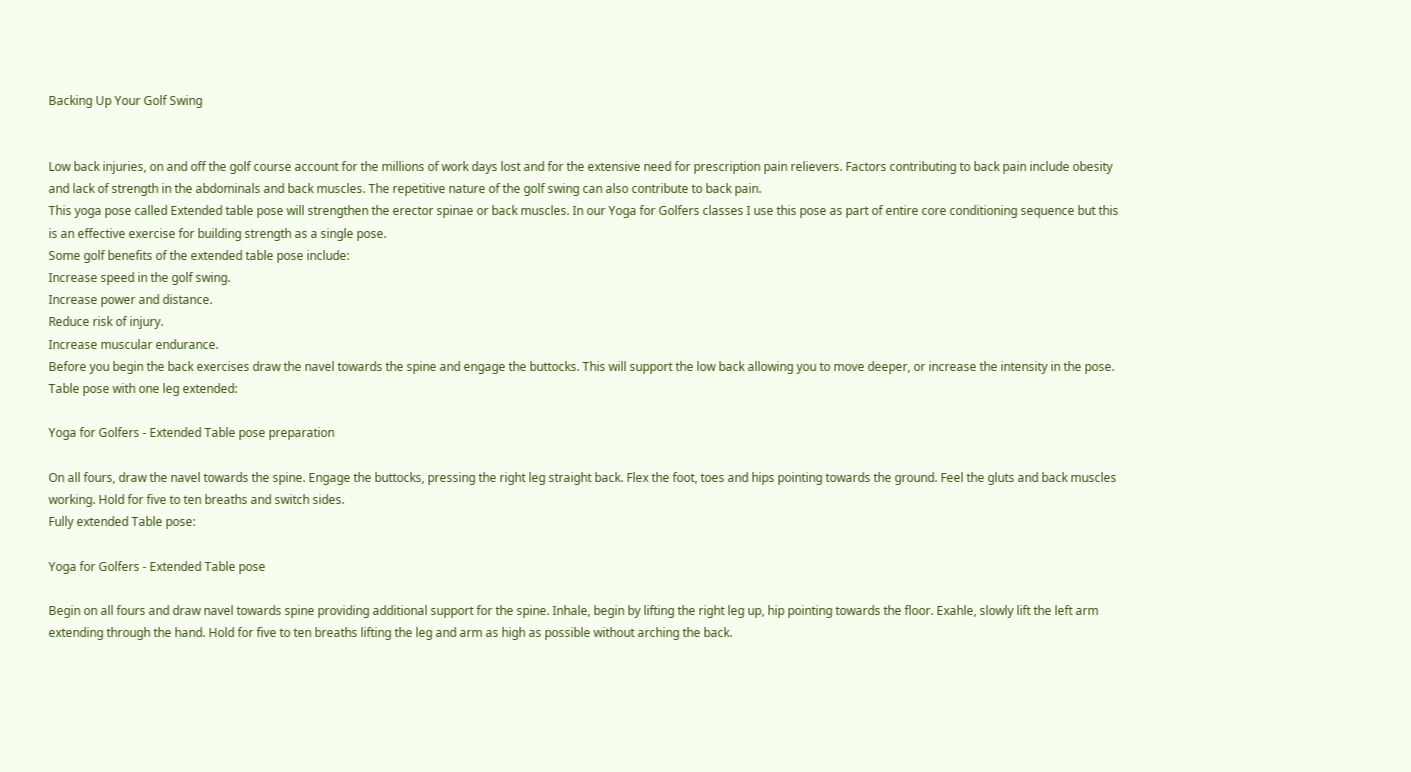Backing Up Your Golf Swing


Low back injuries, on and off the golf course account for the millions of work days lost and for the extensive need for prescription pain relievers. Factors contributing to back pain include obesity and lack of strength in the abdominals and back muscles. The repetitive nature of the golf swing can also contribute to back pain.
This yoga pose called Extended table pose will strengthen the erector spinae or back muscles. In our Yoga for Golfers classes I use this pose as part of entire core conditioning sequence but this is an effective exercise for building strength as a single pose.
Some golf benefits of the extended table pose include:
Increase speed in the golf swing.
Increase power and distance.
Reduce risk of injury.
Increase muscular endurance.
Before you begin the back exercises draw the navel towards the spine and engage the buttocks. This will support the low back allowing you to move deeper, or increase the intensity in the pose.
Table pose with one leg extended:

Yoga for Golfers - Extended Table pose preparation

On all fours, draw the navel towards the spine. Engage the buttocks, pressing the right leg straight back. Flex the foot, toes and hips pointing towards the ground. Feel the gluts and back muscles working. Hold for five to ten breaths and switch sides.
Fully extended Table pose:

Yoga for Golfers - Extended Table pose

Begin on all fours and draw navel towards spine providing additional support for the spine. Inhale, begin by lifting the right leg up, hip pointing towards the floor. Exahle, slowly lift the left arm extending through the hand. Hold for five to ten breaths lifting the leg and arm as high as possible without arching the back.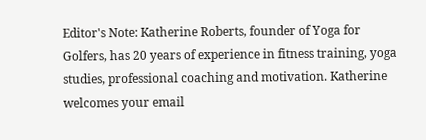Editor's Note: Katherine Roberts, founder of Yoga for Golfers, has 20 years of experience in fitness training, yoga studies, professional coaching and motivation. Katherine welcomes your email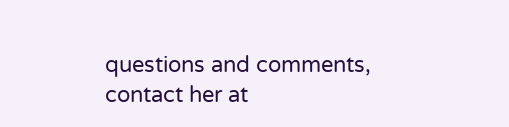questions and comments, contact her at